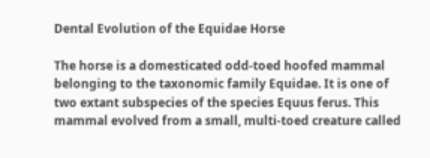Dental Evolution of the Equidae Horse

The horse is a domesticated odd-toed hoofed mammal belonging to the taxonomic family Equidae. It is one of two extant subspecies of the species Equus ferus. This mammal evolved from a small, multi-toed creature called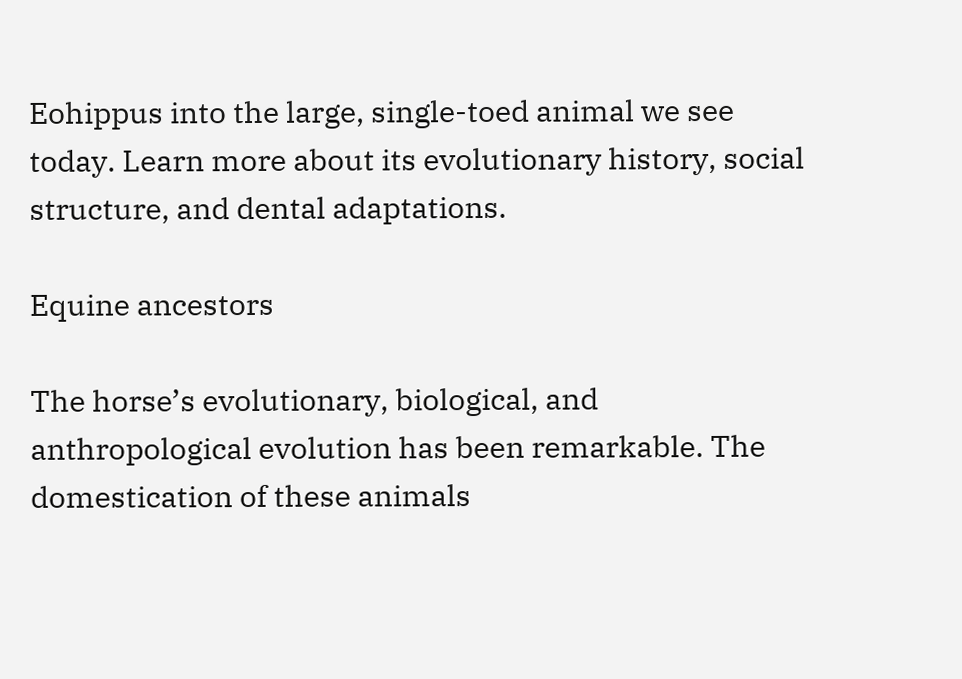Eohippus into the large, single-toed animal we see today. Learn more about its evolutionary history, social structure, and dental adaptations.

Equine ancestors

The horse’s evolutionary, biological, and anthropological evolution has been remarkable. The domestication of these animals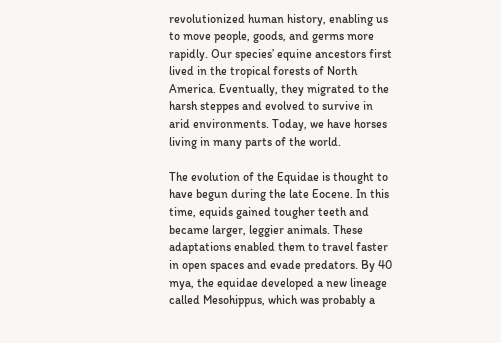revolutionized human history, enabling us to move people, goods, and germs more rapidly. Our species’ equine ancestors first lived in the tropical forests of North America. Eventually, they migrated to the harsh steppes and evolved to survive in arid environments. Today, we have horses living in many parts of the world.

The evolution of the Equidae is thought to have begun during the late Eocene. In this time, equids gained tougher teeth and became larger, leggier animals. These adaptations enabled them to travel faster in open spaces and evade predators. By 40 mya, the equidae developed a new lineage called Mesohippus, which was probably a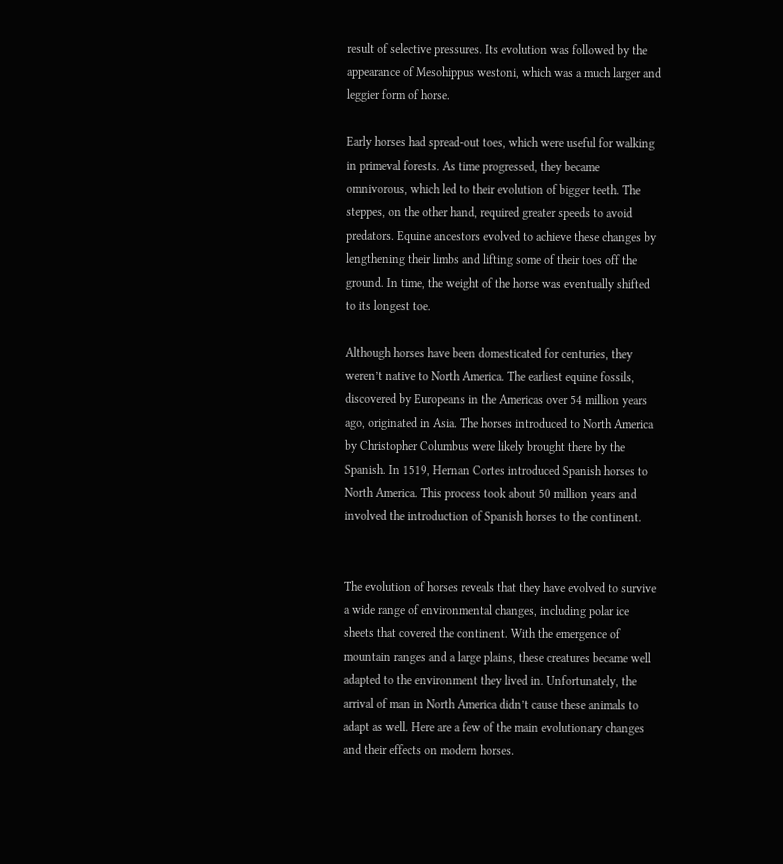result of selective pressures. Its evolution was followed by the appearance of Mesohippus westoni, which was a much larger and leggier form of horse.

Early horses had spread-out toes, which were useful for walking in primeval forests. As time progressed, they became omnivorous, which led to their evolution of bigger teeth. The steppes, on the other hand, required greater speeds to avoid predators. Equine ancestors evolved to achieve these changes by lengthening their limbs and lifting some of their toes off the ground. In time, the weight of the horse was eventually shifted to its longest toe.

Although horses have been domesticated for centuries, they weren’t native to North America. The earliest equine fossils, discovered by Europeans in the Americas over 54 million years ago, originated in Asia. The horses introduced to North America by Christopher Columbus were likely brought there by the Spanish. In 1519, Hernan Cortes introduced Spanish horses to North America. This process took about 50 million years and involved the introduction of Spanish horses to the continent.


The evolution of horses reveals that they have evolved to survive a wide range of environmental changes, including polar ice sheets that covered the continent. With the emergence of mountain ranges and a large plains, these creatures became well adapted to the environment they lived in. Unfortunately, the arrival of man in North America didn’t cause these animals to adapt as well. Here are a few of the main evolutionary changes and their effects on modern horses.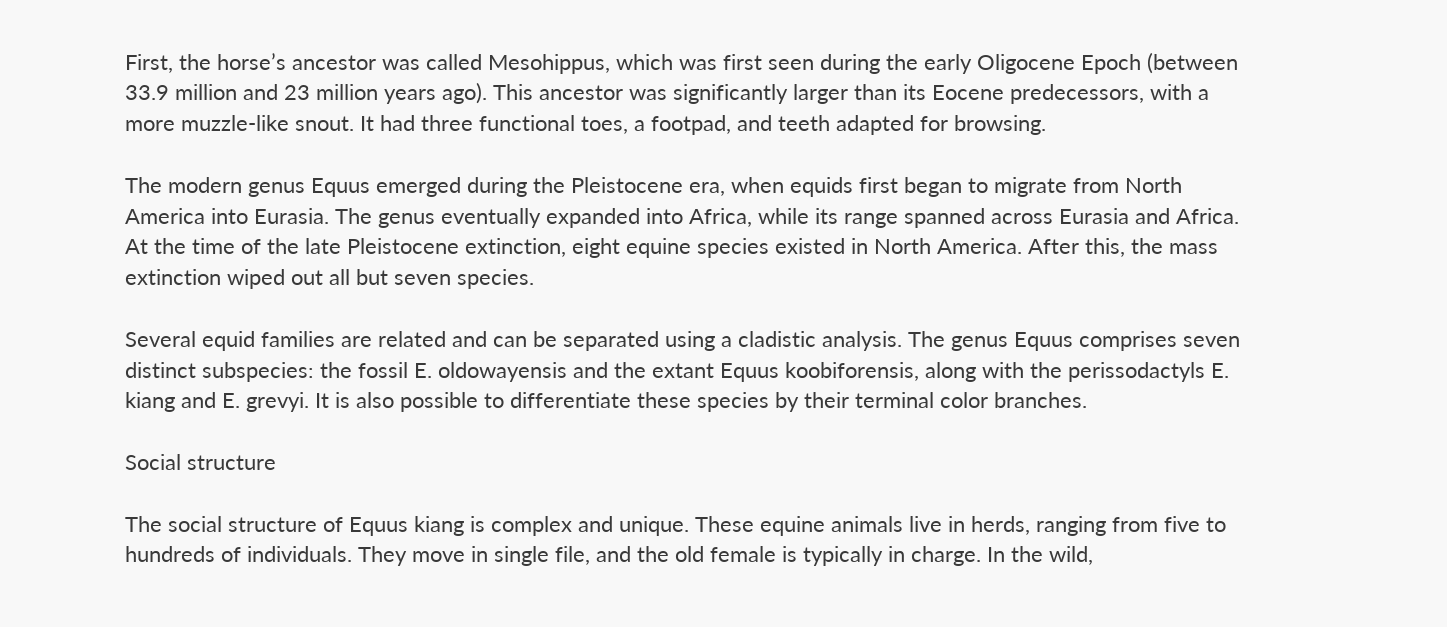First, the horse’s ancestor was called Mesohippus, which was first seen during the early Oligocene Epoch (between 33.9 million and 23 million years ago). This ancestor was significantly larger than its Eocene predecessors, with a more muzzle-like snout. It had three functional toes, a footpad, and teeth adapted for browsing.

The modern genus Equus emerged during the Pleistocene era, when equids first began to migrate from North America into Eurasia. The genus eventually expanded into Africa, while its range spanned across Eurasia and Africa. At the time of the late Pleistocene extinction, eight equine species existed in North America. After this, the mass extinction wiped out all but seven species.

Several equid families are related and can be separated using a cladistic analysis. The genus Equus comprises seven distinct subspecies: the fossil E. oldowayensis and the extant Equus koobiforensis, along with the perissodactyls E. kiang and E. grevyi. It is also possible to differentiate these species by their terminal color branches.

Social structure

The social structure of Equus kiang is complex and unique. These equine animals live in herds, ranging from five to hundreds of individuals. They move in single file, and the old female is typically in charge. In the wild,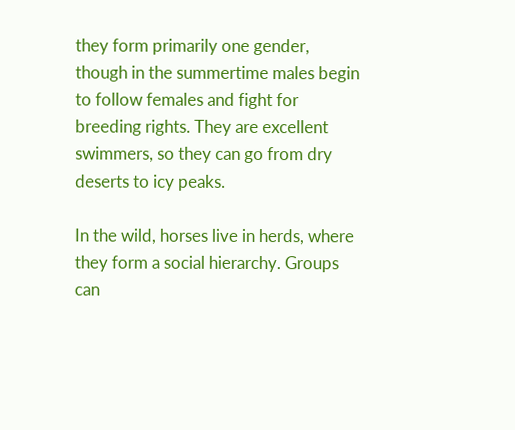they form primarily one gender, though in the summertime males begin to follow females and fight for breeding rights. They are excellent swimmers, so they can go from dry deserts to icy peaks.

In the wild, horses live in herds, where they form a social hierarchy. Groups can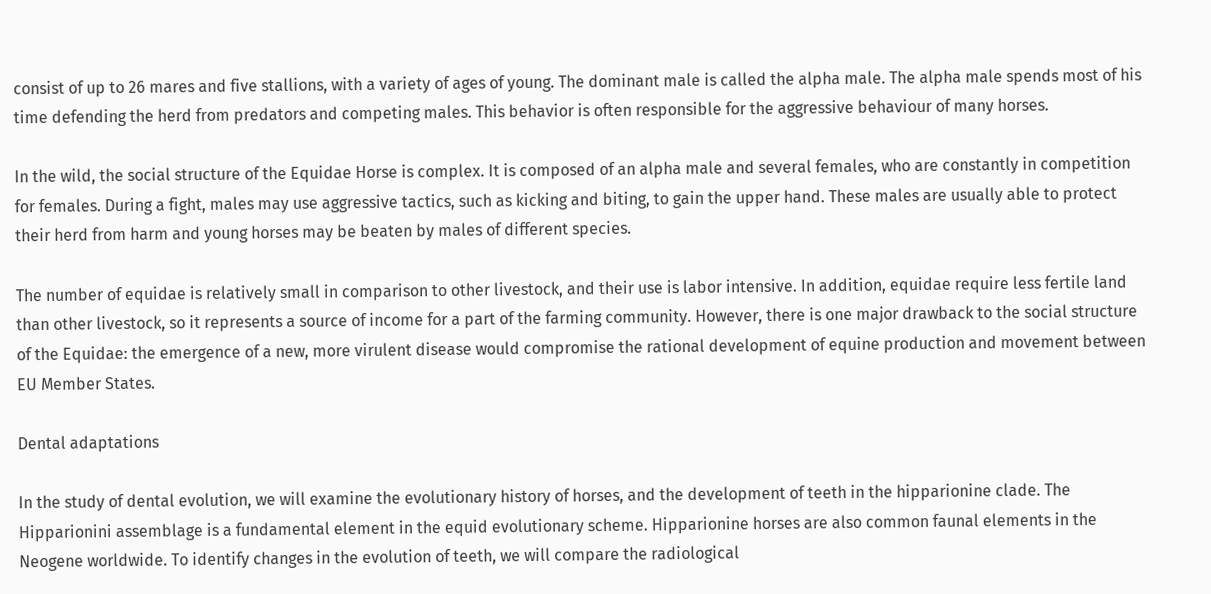consist of up to 26 mares and five stallions, with a variety of ages of young. The dominant male is called the alpha male. The alpha male spends most of his time defending the herd from predators and competing males. This behavior is often responsible for the aggressive behaviour of many horses.

In the wild, the social structure of the Equidae Horse is complex. It is composed of an alpha male and several females, who are constantly in competition for females. During a fight, males may use aggressive tactics, such as kicking and biting, to gain the upper hand. These males are usually able to protect their herd from harm and young horses may be beaten by males of different species.

The number of equidae is relatively small in comparison to other livestock, and their use is labor intensive. In addition, equidae require less fertile land than other livestock, so it represents a source of income for a part of the farming community. However, there is one major drawback to the social structure of the Equidae: the emergence of a new, more virulent disease would compromise the rational development of equine production and movement between EU Member States.

Dental adaptations

In the study of dental evolution, we will examine the evolutionary history of horses, and the development of teeth in the hipparionine clade. The Hipparionini assemblage is a fundamental element in the equid evolutionary scheme. Hipparionine horses are also common faunal elements in the Neogene worldwide. To identify changes in the evolution of teeth, we will compare the radiological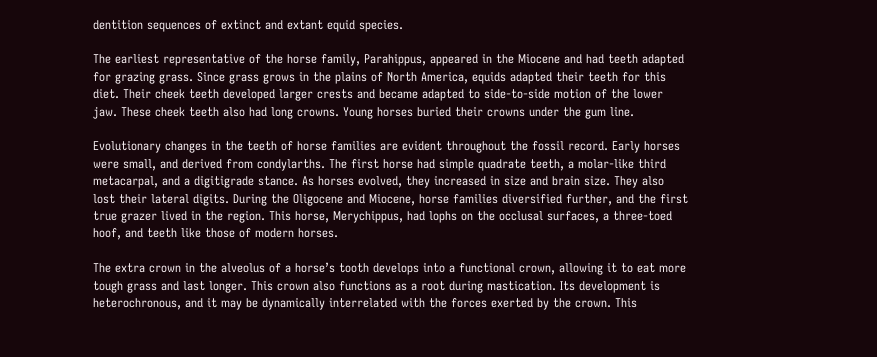dentition sequences of extinct and extant equid species.

The earliest representative of the horse family, Parahippus, appeared in the Miocene and had teeth adapted for grazing grass. Since grass grows in the plains of North America, equids adapted their teeth for this diet. Their cheek teeth developed larger crests and became adapted to side-to-side motion of the lower jaw. These cheek teeth also had long crowns. Young horses buried their crowns under the gum line.

Evolutionary changes in the teeth of horse families are evident throughout the fossil record. Early horses were small, and derived from condylarths. The first horse had simple quadrate teeth, a molar-like third metacarpal, and a digitigrade stance. As horses evolved, they increased in size and brain size. They also lost their lateral digits. During the Oligocene and Miocene, horse families diversified further, and the first true grazer lived in the region. This horse, Merychippus, had lophs on the occlusal surfaces, a three-toed hoof, and teeth like those of modern horses.

The extra crown in the alveolus of a horse’s tooth develops into a functional crown, allowing it to eat more tough grass and last longer. This crown also functions as a root during mastication. Its development is heterochronous, and it may be dynamically interrelated with the forces exerted by the crown. This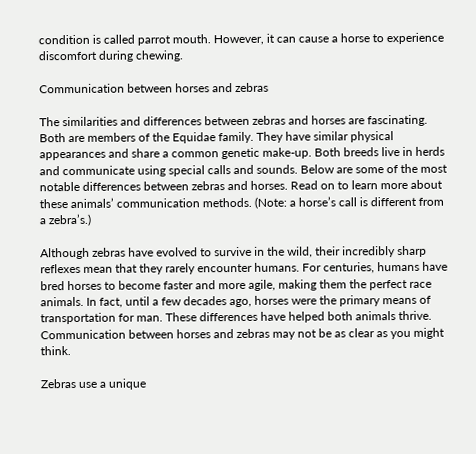condition is called parrot mouth. However, it can cause a horse to experience discomfort during chewing.

Communication between horses and zebras

The similarities and differences between zebras and horses are fascinating. Both are members of the Equidae family. They have similar physical appearances and share a common genetic make-up. Both breeds live in herds and communicate using special calls and sounds. Below are some of the most notable differences between zebras and horses. Read on to learn more about these animals’ communication methods. (Note: a horse’s call is different from a zebra’s.)

Although zebras have evolved to survive in the wild, their incredibly sharp reflexes mean that they rarely encounter humans. For centuries, humans have bred horses to become faster and more agile, making them the perfect race animals. In fact, until a few decades ago, horses were the primary means of transportation for man. These differences have helped both animals thrive. Communication between horses and zebras may not be as clear as you might think.

Zebras use a unique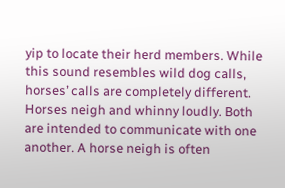yip to locate their herd members. While this sound resembles wild dog calls, horses’ calls are completely different. Horses neigh and whinny loudly. Both are intended to communicate with one another. A horse neigh is often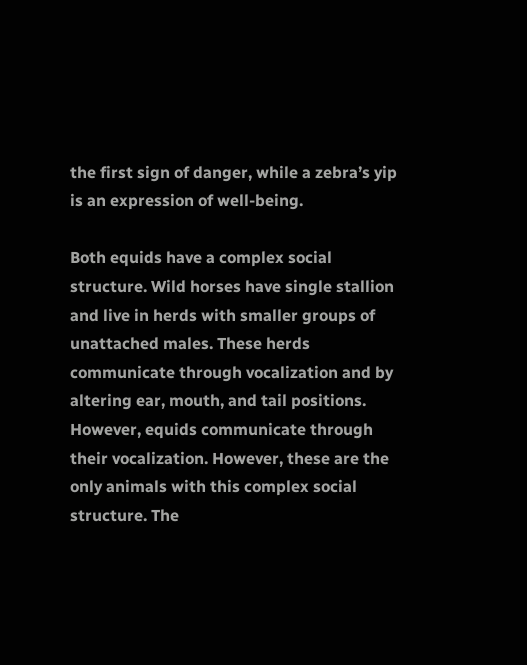the first sign of danger, while a zebra’s yip is an expression of well-being.

Both equids have a complex social structure. Wild horses have single stallion and live in herds with smaller groups of unattached males. These herds communicate through vocalization and by altering ear, mouth, and tail positions. However, equids communicate through their vocalization. However, these are the only animals with this complex social structure. The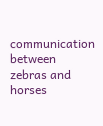communication between zebras and horses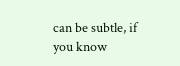can be subtle, if you know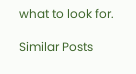what to look for.

Similar Posts